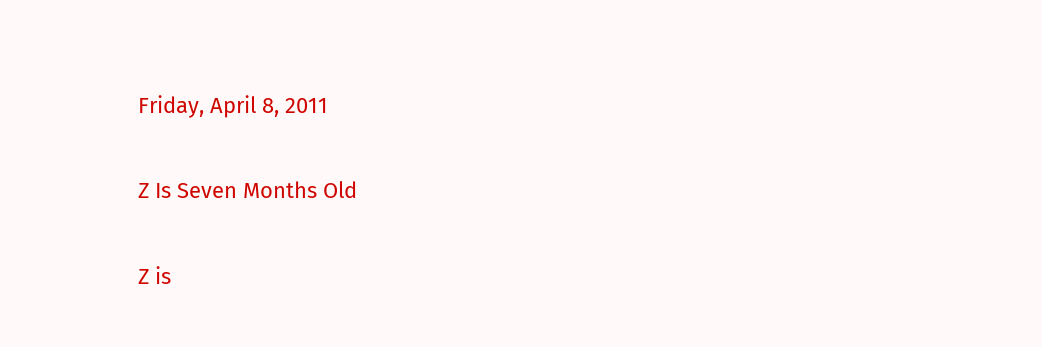Friday, April 8, 2011

Z Is Seven Months Old

Z is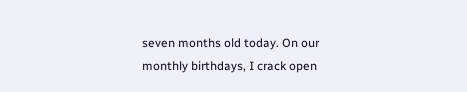seven months old today. On our monthly birthdays, I crack open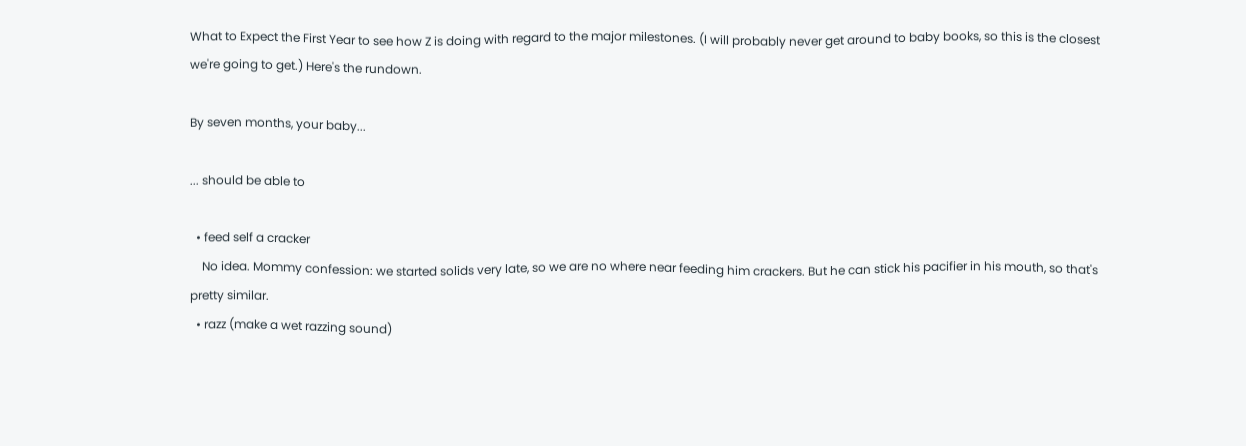What to Expect the First Year to see how Z is doing with regard to the major milestones. (I will probably never get around to baby books, so this is the closest we're going to get.) Here's the rundown.

By seven months, your baby...

... should be able to

  • feed self a cracker
    No idea. Mommy confession: we started solids very late, so we are no where near feeding him crackers. But he can stick his pacifier in his mouth, so that's pretty similar.
  • razz (make a wet razzing sound)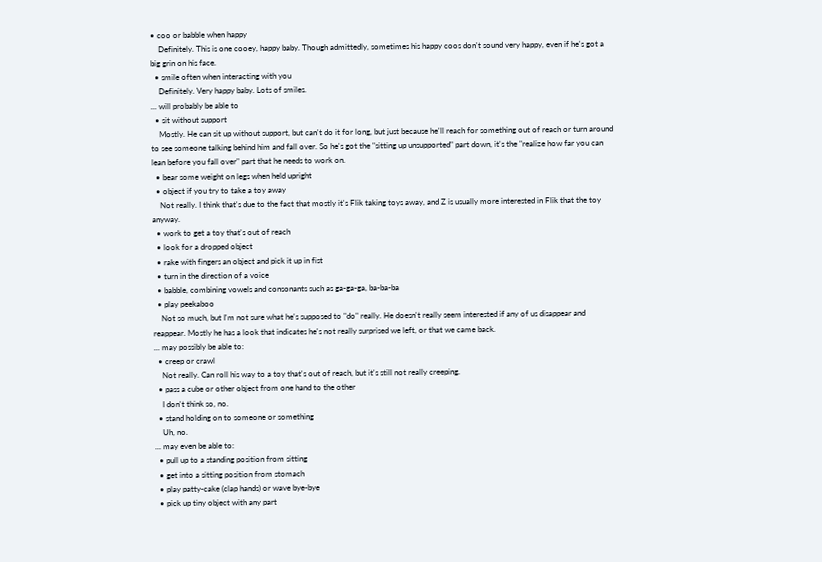• coo or babble when happy
    Definitely. This is one cooey, happy baby. Though admittedly, sometimes his happy coos don't sound very happy, even if he's got a big grin on his face.
  • smile often when interacting with you
    Definitely. Very happy baby. Lots of smiles.
... will probably be able to
  • sit without support
    Mostly. He can sit up without support, but can't do it for long, but just because he'll reach for something out of reach or turn around to see someone talking behind him and fall over. So he's got the "sitting up unsupported" part down, it's the "realize how far you can lean before you fall over" part that he needs to work on.
  • bear some weight on legs when held upright
  • object if you try to take a toy away
    Not really. I think that's due to the fact that mostly it's Flik taking toys away, and Z is usually more interested in Flik that the toy anyway.
  • work to get a toy that's out of reach
  • look for a dropped object
  • rake with fingers an object and pick it up in fist
  • turn in the direction of a voice
  • babble, combining vowels and consonants such as ga-ga-ga, ba-ba-ba
  • play peekaboo
    Not so much, but I'm not sure what he's supposed to "do" really. He doesn't really seem interested if any of us disappear and reappear. Mostly he has a look that indicates he's not really surprised we left, or that we came back.
... may possibly be able to:
  • creep or crawl
    Not really. Can roll his way to a toy that's out of reach, but it's still not really creeping.
  • pass a cube or other object from one hand to the other
    I don't think so, no.
  • stand holding on to someone or something
    Uh, no.
... may even be able to:
  • pull up to a standing position from sitting
  • get into a sitting position from stomach
  • play patty-cake (clap hands) or wave bye-bye
  • pick up tiny object with any part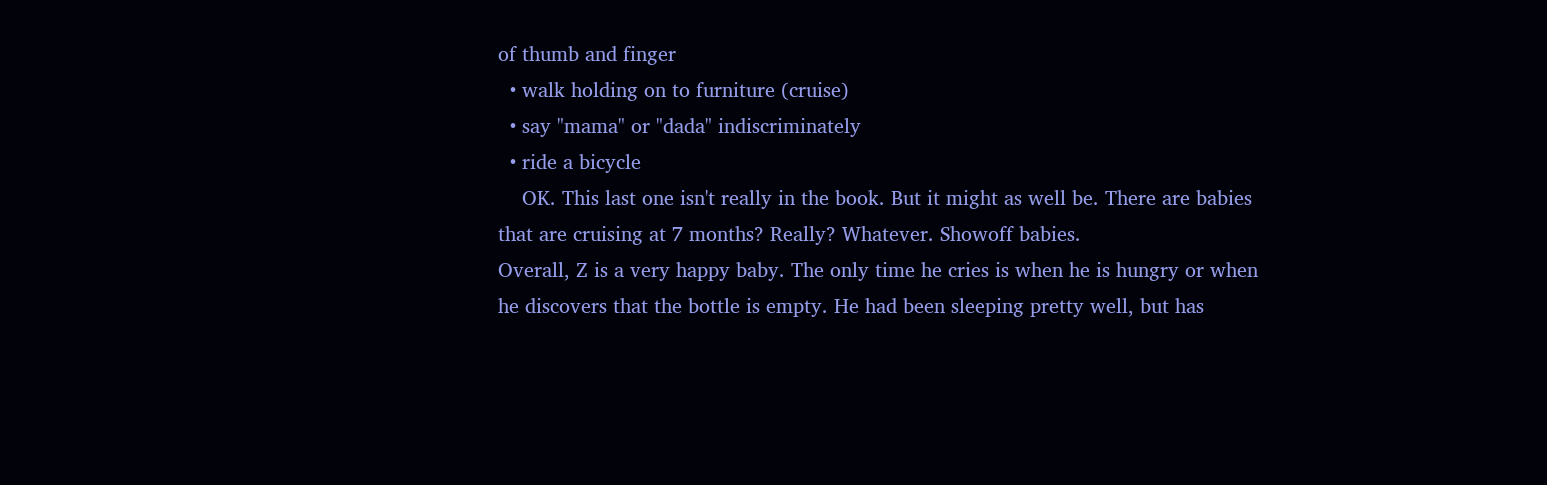of thumb and finger
  • walk holding on to furniture (cruise)
  • say "mama" or "dada" indiscriminately
  • ride a bicycle
    OK. This last one isn't really in the book. But it might as well be. There are babies that are cruising at 7 months? Really? Whatever. Showoff babies.
Overall, Z is a very happy baby. The only time he cries is when he is hungry or when he discovers that the bottle is empty. He had been sleeping pretty well, but has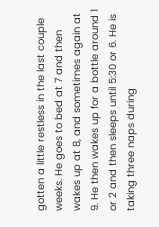gotten a little restless in the last couple weeks. He goes to bed at 7 and then wakes up at 8, and sometimes again at 9. He then wakes up for a bottle around 1 or 2 and then sleeps until 5:30 or 6. He is taking three naps during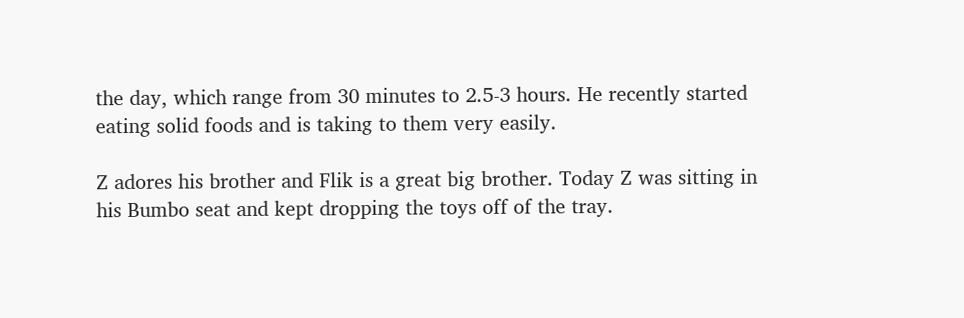the day, which range from 30 minutes to 2.5-3 hours. He recently started eating solid foods and is taking to them very easily.

Z adores his brother and Flik is a great big brother. Today Z was sitting in his Bumbo seat and kept dropping the toys off of the tray.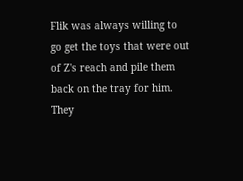Flik was always willing to go get the toys that were out of Z's reach and pile them back on the tray for him. They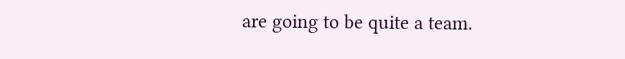are going to be quite a team.